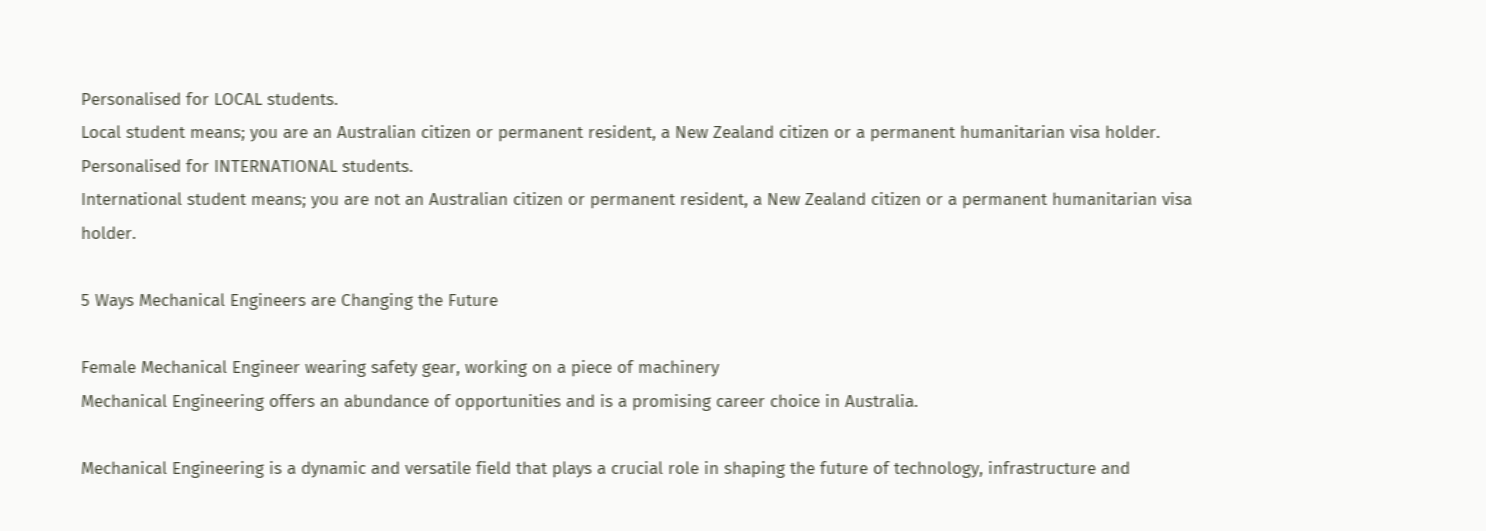Personalised for LOCAL students.
Local student means; you are an Australian citizen or permanent resident, a New Zealand citizen or a permanent humanitarian visa holder.
Personalised for INTERNATIONAL students.
International student means; you are not an Australian citizen or permanent resident, a New Zealand citizen or a permanent humanitarian visa holder.

5 Ways Mechanical Engineers are Changing the Future

Female Mechanical Engineer wearing safety gear, working on a piece of machinery
Mechanical Engineering offers an abundance of opportunities and is a promising career choice in Australia.

Mechanical Engineering is a dynamic and versatile field that plays a crucial role in shaping the future of technology, infrastructure and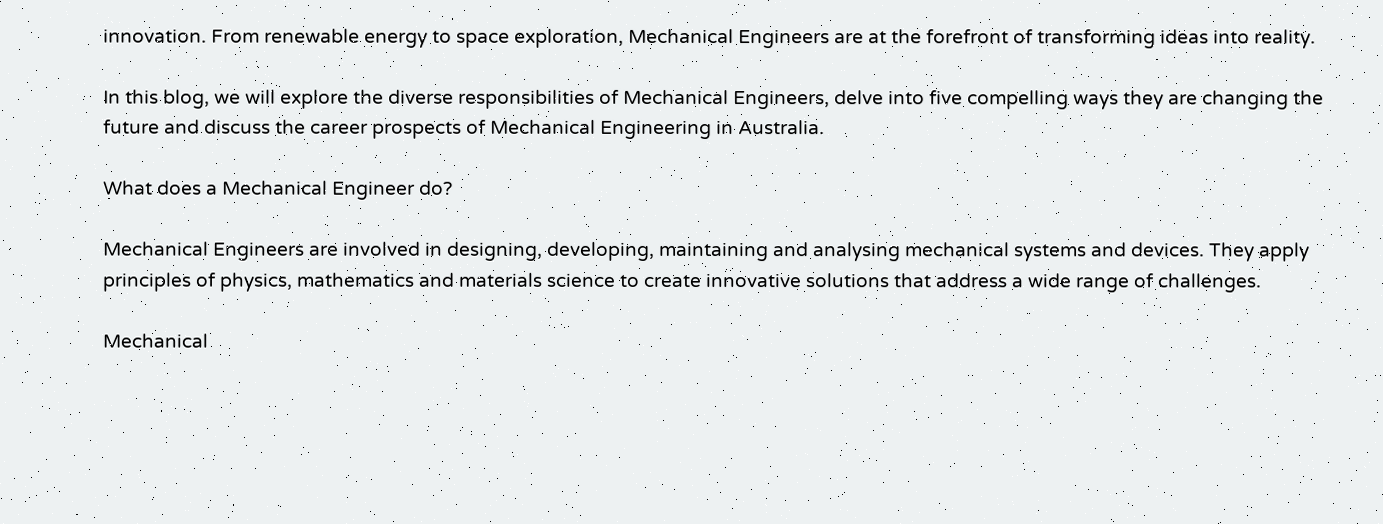innovation. From renewable energy to space exploration, Mechanical Engineers are at the forefront of transforming ideas into reality.

In this blog, we will explore the diverse responsibilities of Mechanical Engineers, delve into five compelling ways they are changing the future and discuss the career prospects of Mechanical Engineering in Australia.

What does a Mechanical Engineer do?

Mechanical Engineers are involved in designing, developing, maintaining and analysing mechanical systems and devices. They apply principles of physics, mathematics and materials science to create innovative solutions that address a wide range of challenges.

Mechanical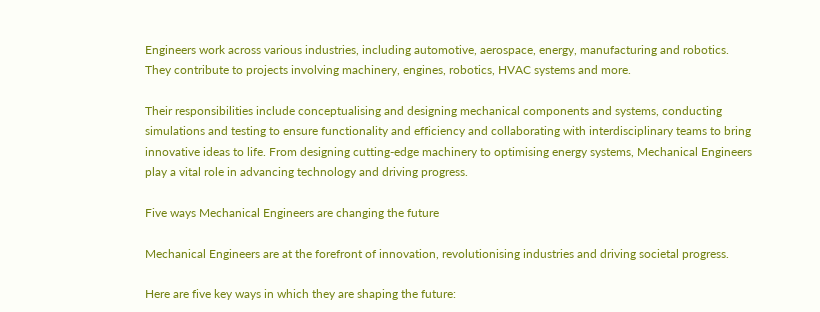Engineers work across various industries, including automotive, aerospace, energy, manufacturing and robotics. They contribute to projects involving machinery, engines, robotics, HVAC systems and more.

Their responsibilities include conceptualising and designing mechanical components and systems, conducting simulations and testing to ensure functionality and efficiency and collaborating with interdisciplinary teams to bring innovative ideas to life. From designing cutting-edge machinery to optimising energy systems, Mechanical Engineers play a vital role in advancing technology and driving progress.

Five ways Mechanical Engineers are changing the future

Mechanical Engineers are at the forefront of innovation, revolutionising industries and driving societal progress.

Here are five key ways in which they are shaping the future: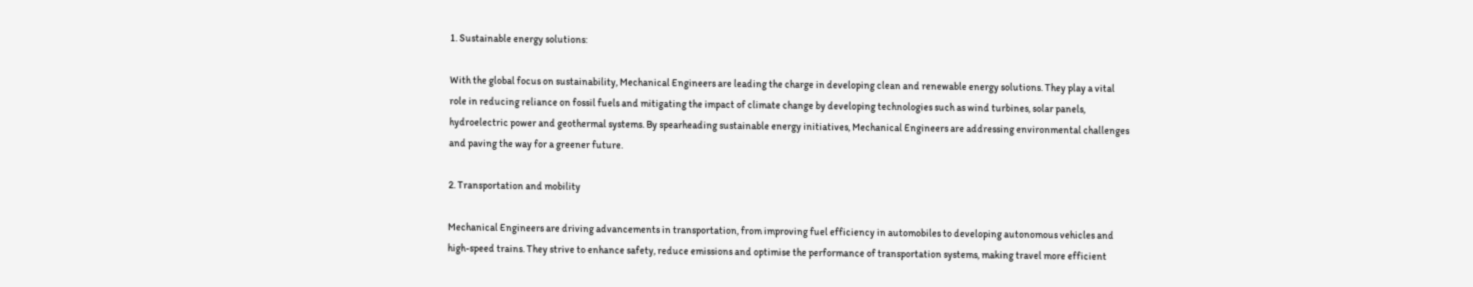1. Sustainable energy solutions:

With the global focus on sustainability, Mechanical Engineers are leading the charge in developing clean and renewable energy solutions. They play a vital role in reducing reliance on fossil fuels and mitigating the impact of climate change by developing technologies such as wind turbines, solar panels, hydroelectric power and geothermal systems. By spearheading sustainable energy initiatives, Mechanical Engineers are addressing environmental challenges and paving the way for a greener future.

2. Transportation and mobility

Mechanical Engineers are driving advancements in transportation, from improving fuel efficiency in automobiles to developing autonomous vehicles and high-speed trains. They strive to enhance safety, reduce emissions and optimise the performance of transportation systems, making travel more efficient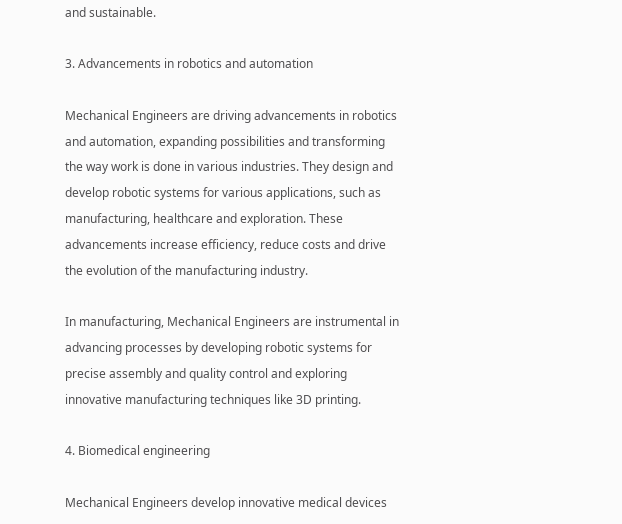and sustainable.

3. Advancements in robotics and automation

Mechanical Engineers are driving advancements in robotics and automation, expanding possibilities and transforming the way work is done in various industries. They design and develop robotic systems for various applications, such as manufacturing, healthcare and exploration. These advancements increase efficiency, reduce costs and drive the evolution of the manufacturing industry.

In manufacturing, Mechanical Engineers are instrumental in advancing processes by developing robotic systems for precise assembly and quality control and exploring innovative manufacturing techniques like 3D printing.

4. Biomedical engineering

Mechanical Engineers develop innovative medical devices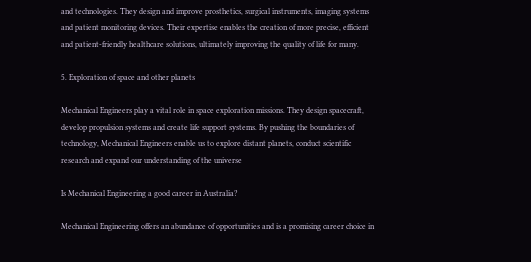and technologies. They design and improve prosthetics, surgical instruments, imaging systems and patient monitoring devices. Their expertise enables the creation of more precise, efficient and patient-friendly healthcare solutions, ultimately improving the quality of life for many.

5. Exploration of space and other planets

Mechanical Engineers play a vital role in space exploration missions. They design spacecraft, develop propulsion systems and create life support systems. By pushing the boundaries of technology, Mechanical Engineers enable us to explore distant planets, conduct scientific research and expand our understanding of the universe

Is Mechanical Engineering a good career in Australia?

Mechanical Engineering offers an abundance of opportunities and is a promising career choice in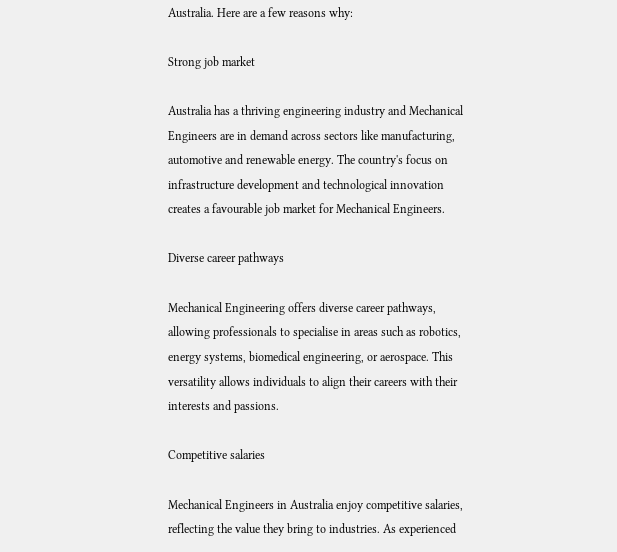Australia. Here are a few reasons why:

Strong job market

Australia has a thriving engineering industry and Mechanical Engineers are in demand across sectors like manufacturing, automotive and renewable energy. The country's focus on infrastructure development and technological innovation creates a favourable job market for Mechanical Engineers.

Diverse career pathways

Mechanical Engineering offers diverse career pathways, allowing professionals to specialise in areas such as robotics, energy systems, biomedical engineering, or aerospace. This versatility allows individuals to align their careers with their interests and passions.

Competitive salaries

Mechanical Engineers in Australia enjoy competitive salaries, reflecting the value they bring to industries. As experienced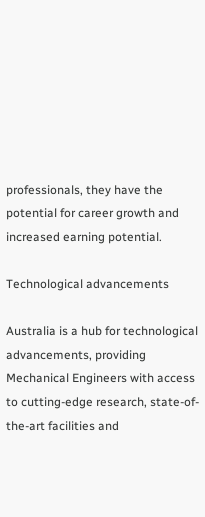professionals, they have the potential for career growth and increased earning potential.

Technological advancements

Australia is a hub for technological advancements, providing Mechanical Engineers with access to cutting-edge research, state-of-the-art facilities and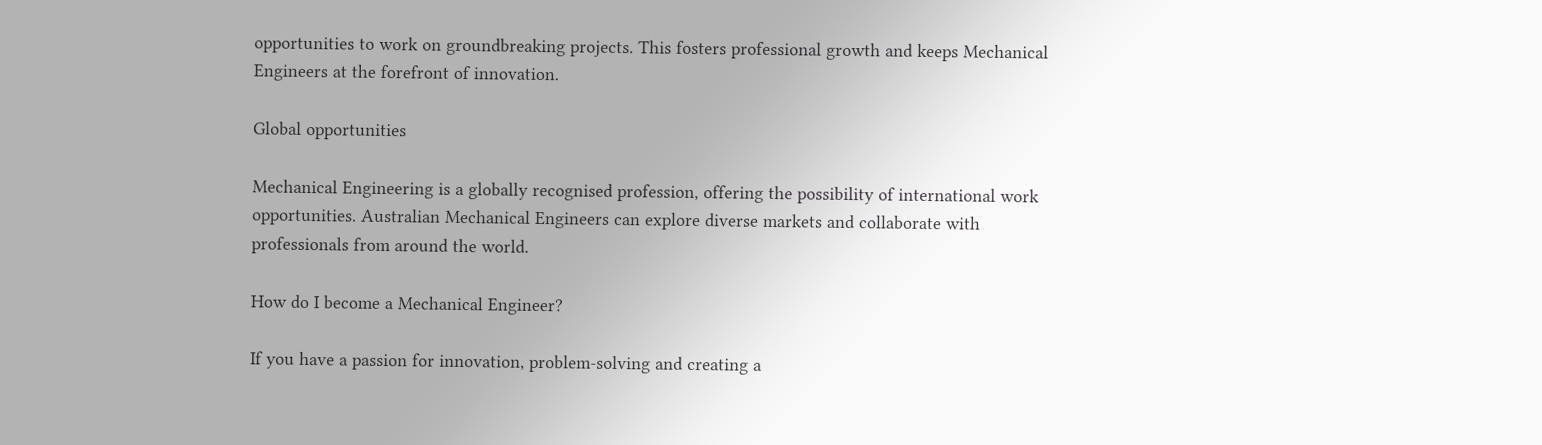opportunities to work on groundbreaking projects. This fosters professional growth and keeps Mechanical Engineers at the forefront of innovation.

Global opportunities

Mechanical Engineering is a globally recognised profession, offering the possibility of international work opportunities. Australian Mechanical Engineers can explore diverse markets and collaborate with professionals from around the world.

How do I become a Mechanical Engineer?

If you have a passion for innovation, problem-solving and creating a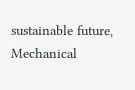sustainable future, Mechanical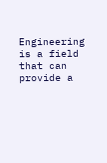Engineering is a field that can provide a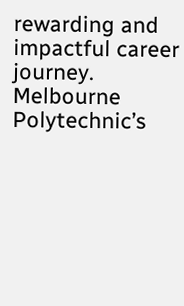rewarding and impactful career journey. Melbourne Polytechnic’s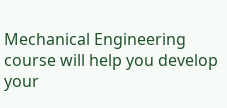Mechanical Engineering course will help you develop your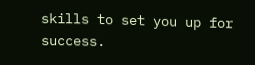skills to set you up for success.